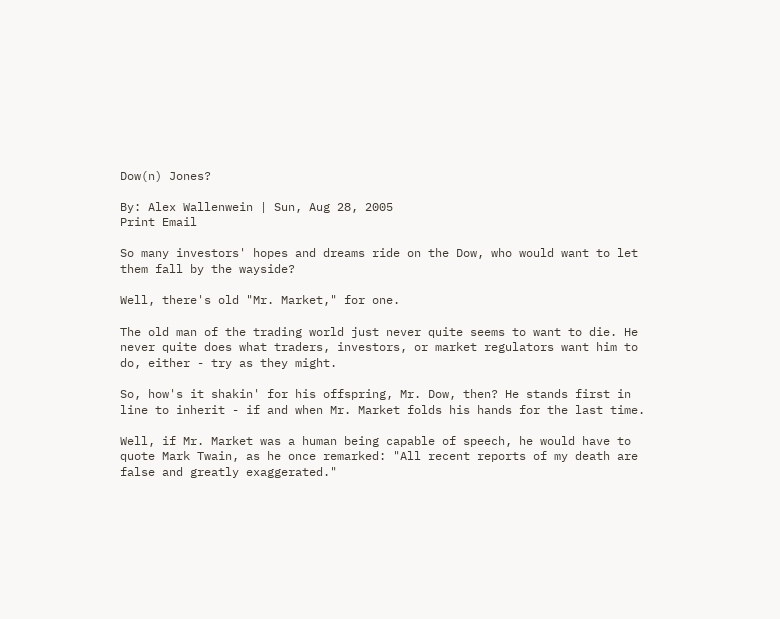Dow(n) Jones?

By: Alex Wallenwein | Sun, Aug 28, 2005
Print Email

So many investors' hopes and dreams ride on the Dow, who would want to let them fall by the wayside?

Well, there's old "Mr. Market," for one.

The old man of the trading world just never quite seems to want to die. He never quite does what traders, investors, or market regulators want him to do, either - try as they might.

So, how's it shakin' for his offspring, Mr. Dow, then? He stands first in line to inherit - if and when Mr. Market folds his hands for the last time.

Well, if Mr. Market was a human being capable of speech, he would have to quote Mark Twain, as he once remarked: "All recent reports of my death are false and greatly exaggerated."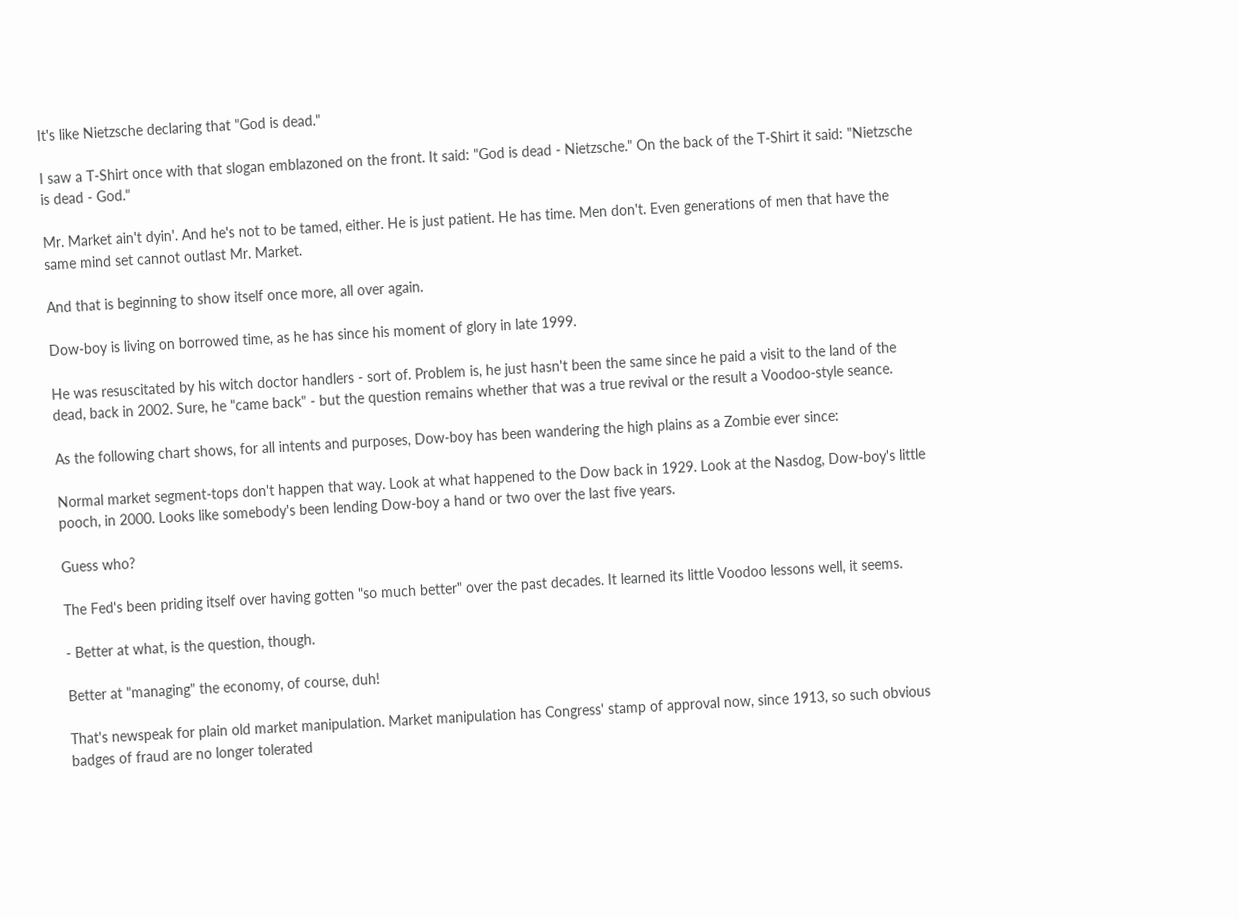It's like Nietzsche declaring that "God is dead."

I saw a T-Shirt once with that slogan emblazoned on the front. It said: "God is dead - Nietzsche." On the back of the T-Shirt it said: "Nietzsche is dead - God."

Mr. Market ain't dyin'. And he's not to be tamed, either. He is just patient. He has time. Men don't. Even generations of men that have the same mind set cannot outlast Mr. Market.

And that is beginning to show itself once more, all over again.

Dow-boy is living on borrowed time, as he has since his moment of glory in late 1999.

He was resuscitated by his witch doctor handlers - sort of. Problem is, he just hasn't been the same since he paid a visit to the land of the dead, back in 2002. Sure, he "came back" - but the question remains whether that was a true revival or the result a Voodoo-style seance.

As the following chart shows, for all intents and purposes, Dow-boy has been wandering the high plains as a Zombie ever since:

Normal market segment-tops don't happen that way. Look at what happened to the Dow back in 1929. Look at the Nasdog, Dow-boy's little pooch, in 2000. Looks like somebody's been lending Dow-boy a hand or two over the last five years.

Guess who?

The Fed's been priding itself over having gotten "so much better" over the past decades. It learned its little Voodoo lessons well, it seems.

- Better at what, is the question, though.

Better at "managing" the economy, of course, duh!

That's newspeak for plain old market manipulation. Market manipulation has Congress' stamp of approval now, since 1913, so such obvious badges of fraud are no longer tolerated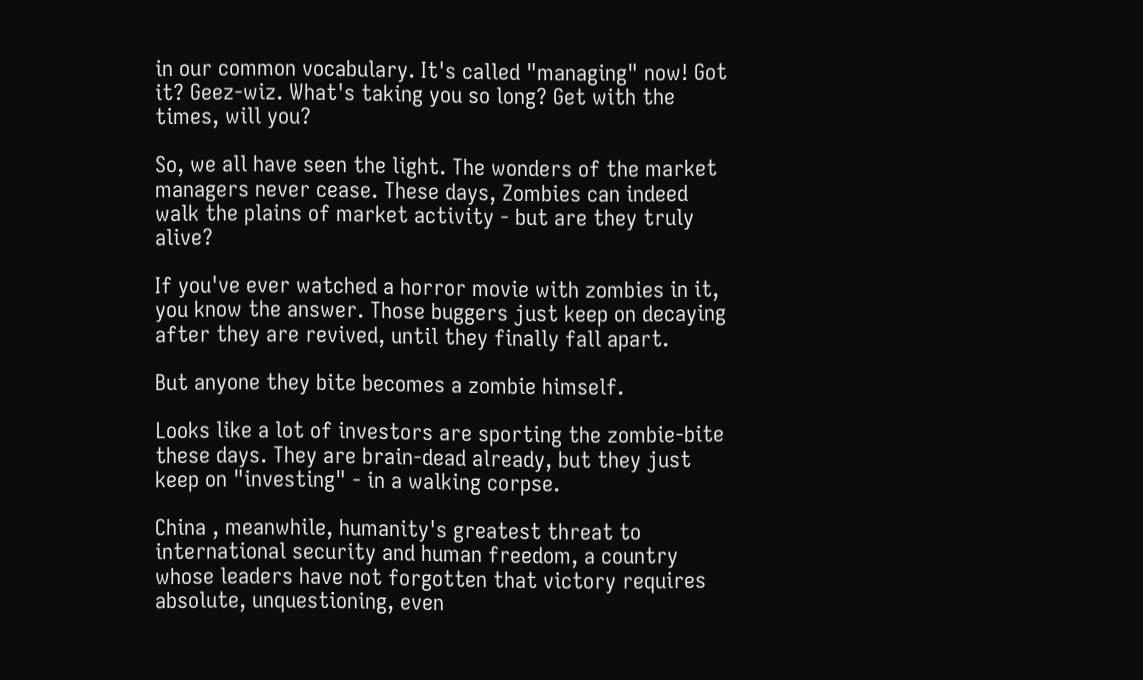in our common vocabulary. It's called "managing" now! Got it? Geez-wiz. What's taking you so long? Get with the times, will you?

So, we all have seen the light. The wonders of the market managers never cease. These days, Zombies can indeed walk the plains of market activity - but are they truly alive?

If you've ever watched a horror movie with zombies in it, you know the answer. Those buggers just keep on decaying after they are revived, until they finally fall apart.

But anyone they bite becomes a zombie himself.

Looks like a lot of investors are sporting the zombie-bite these days. They are brain-dead already, but they just keep on "investing" - in a walking corpse.

China , meanwhile, humanity's greatest threat to international security and human freedom, a country whose leaders have not forgotten that victory requires absolute, unquestioning, even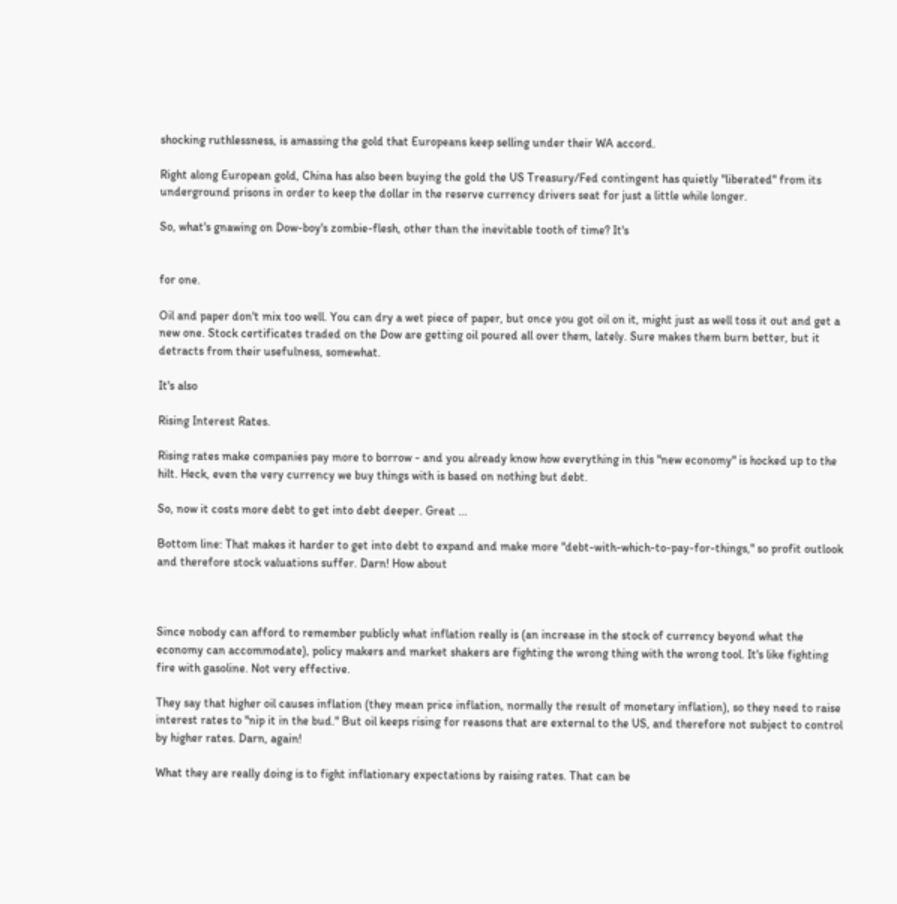shocking ruthlessness, is amassing the gold that Europeans keep selling under their WA accord.

Right along European gold, China has also been buying the gold the US Treasury/Fed contingent has quietly "liberated" from its underground prisons in order to keep the dollar in the reserve currency drivers seat for just a little while longer.

So, what's gnawing on Dow-boy's zombie-flesh, other than the inevitable tooth of time? It's


for one.

Oil and paper don't mix too well. You can dry a wet piece of paper, but once you got oil on it, might just as well toss it out and get a new one. Stock certificates traded on the Dow are getting oil poured all over them, lately. Sure makes them burn better, but it detracts from their usefulness, somewhat.

It's also

Rising Interest Rates.

Rising rates make companies pay more to borrow - and you already know how everything in this "new economy" is hocked up to the hilt. Heck, even the very currency we buy things with is based on nothing but debt.

So, now it costs more debt to get into debt deeper. Great ...

Bottom line: That makes it harder to get into debt to expand and make more "debt-with-which-to-pay-for-things," so profit outlook and therefore stock valuations suffer. Darn! How about



Since nobody can afford to remember publicly what inflation really is (an increase in the stock of currency beyond what the economy can accommodate), policy makers and market shakers are fighting the wrong thing with the wrong tool. It's like fighting fire with gasoline. Not very effective.

They say that higher oil causes inflation (they mean price inflation, normally the result of monetary inflation), so they need to raise interest rates to "nip it in the bud." But oil keeps rising for reasons that are external to the US, and therefore not subject to control by higher rates. Darn, again!

What they are really doing is to fight inflationary expectations by raising rates. That can be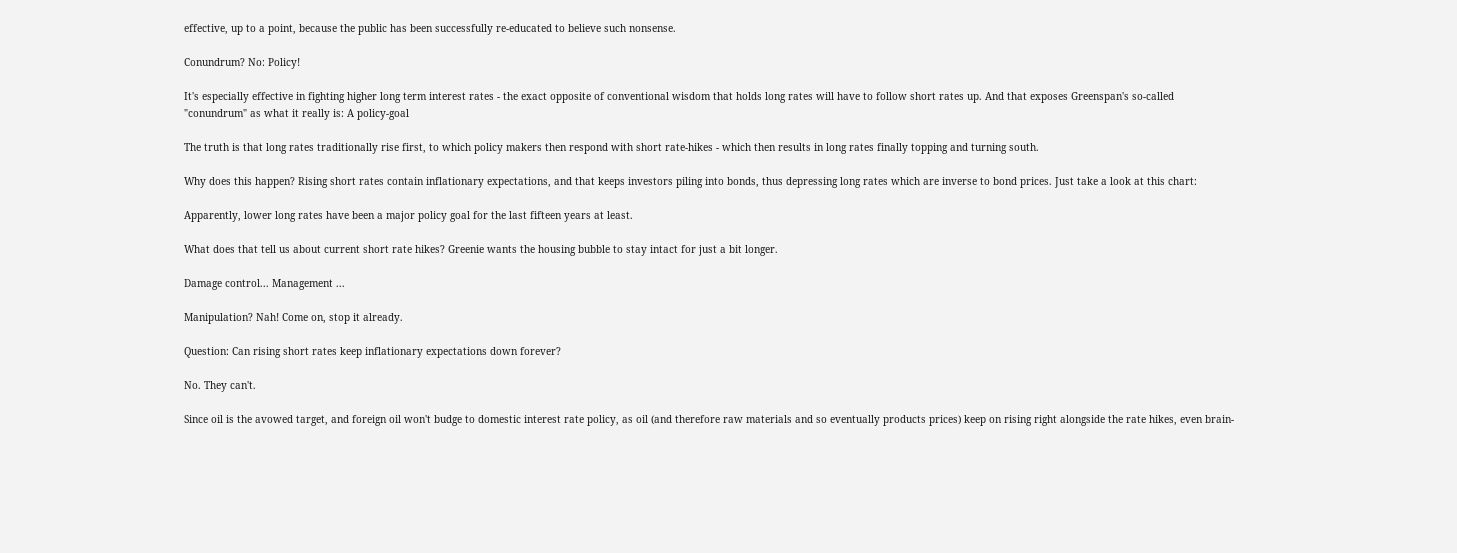effective, up to a point, because the public has been successfully re-educated to believe such nonsense.

Conundrum? No: Policy!

It's especially effective in fighting higher long term interest rates - the exact opposite of conventional wisdom that holds long rates will have to follow short rates up. And that exposes Greenspan's so-called "conundrum" as what it really is: A policy-goal

The truth is that long rates traditionally rise first, to which policy makers then respond with short rate-hikes - which then results in long rates finally topping and turning south.

Why does this happen? Rising short rates contain inflationary expectations, and that keeps investors piling into bonds, thus depressing long rates which are inverse to bond prices. Just take a look at this chart:

Apparently, lower long rates have been a major policy goal for the last fifteen years at least.

What does that tell us about current short rate hikes? Greenie wants the housing bubble to stay intact for just a bit longer.

Damage control... Management ...

Manipulation? Nah! Come on, stop it already.

Question: Can rising short rates keep inflationary expectations down forever?

No. They can't.

Since oil is the avowed target, and foreign oil won't budge to domestic interest rate policy, as oil (and therefore raw materials and so eventually products prices) keep on rising right alongside the rate hikes, even brain-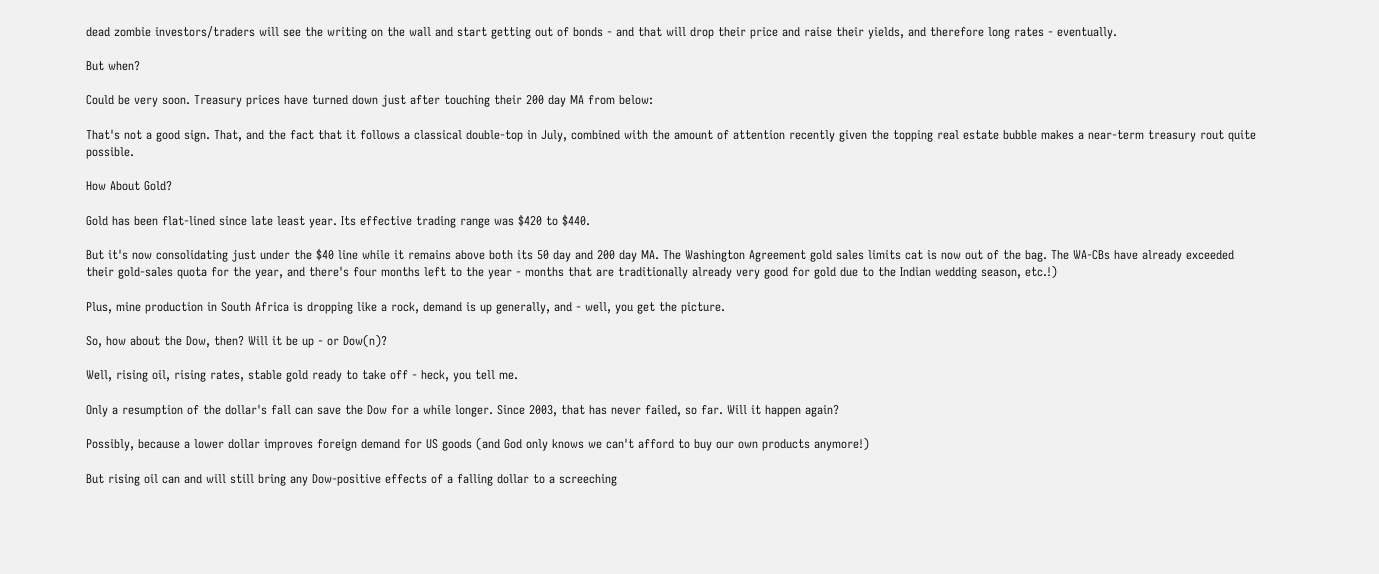dead zombie investors/traders will see the writing on the wall and start getting out of bonds - and that will drop their price and raise their yields, and therefore long rates - eventually.

But when?

Could be very soon. Treasury prices have turned down just after touching their 200 day MA from below:

That's not a good sign. That, and the fact that it follows a classical double-top in July, combined with the amount of attention recently given the topping real estate bubble makes a near-term treasury rout quite possible.

How About Gold?

Gold has been flat-lined since late least year. Its effective trading range was $420 to $440.

But it's now consolidating just under the $40 line while it remains above both its 50 day and 200 day MA. The Washington Agreement gold sales limits cat is now out of the bag. The WA-CBs have already exceeded their gold-sales quota for the year, and there's four months left to the year - months that are traditionally already very good for gold due to the Indian wedding season, etc.!)

Plus, mine production in South Africa is dropping like a rock, demand is up generally, and - well, you get the picture.

So, how about the Dow, then? Will it be up - or Dow(n)?

Well, rising oil, rising rates, stable gold ready to take off - heck, you tell me.

Only a resumption of the dollar's fall can save the Dow for a while longer. Since 2003, that has never failed, so far. Will it happen again?

Possibly, because a lower dollar improves foreign demand for US goods (and God only knows we can't afford to buy our own products anymore!)

But rising oil can and will still bring any Dow-positive effects of a falling dollar to a screeching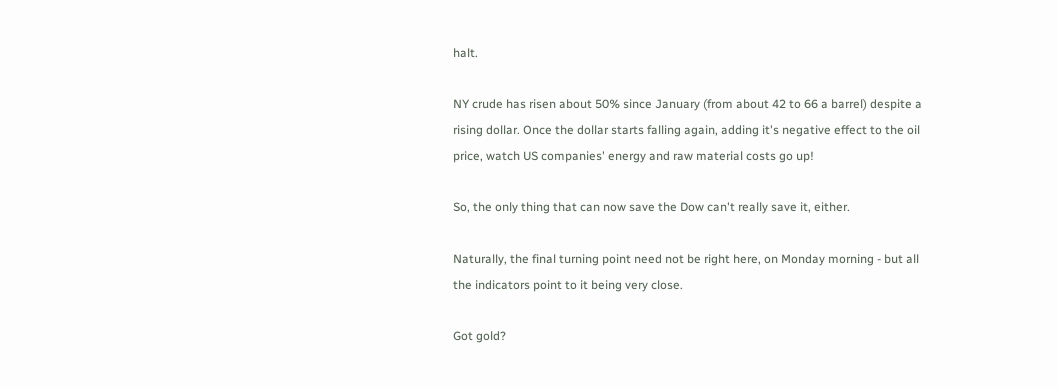halt.

NY crude has risen about 50% since January (from about 42 to 66 a barrel) despite a rising dollar. Once the dollar starts falling again, adding it's negative effect to the oil price, watch US companies' energy and raw material costs go up!

So, the only thing that can now save the Dow can't really save it, either.

Naturally, the final turning point need not be right here, on Monday morning - but all the indicators point to it being very close.

Got gold?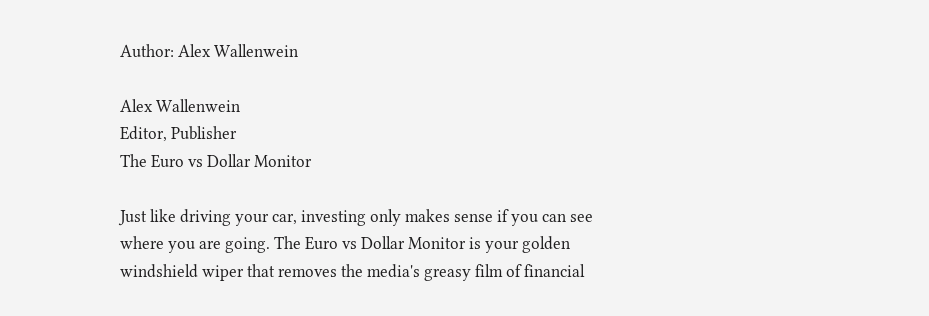Author: Alex Wallenwein

Alex Wallenwein
Editor, Publisher
The Euro vs Dollar Monitor

Just like driving your car, investing only makes sense if you can see where you are going. The Euro vs Dollar Monitor is your golden windshield wiper that removes the media's greasy film of financial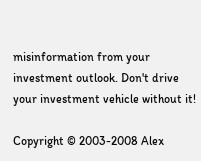misinformation from your investment outlook. Don't drive your investment vehicle without it!

Copyright © 2003-2008 Alex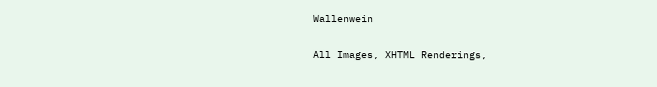Wallenwein

All Images, XHTML Renderings,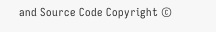and Source Code Copyright ©